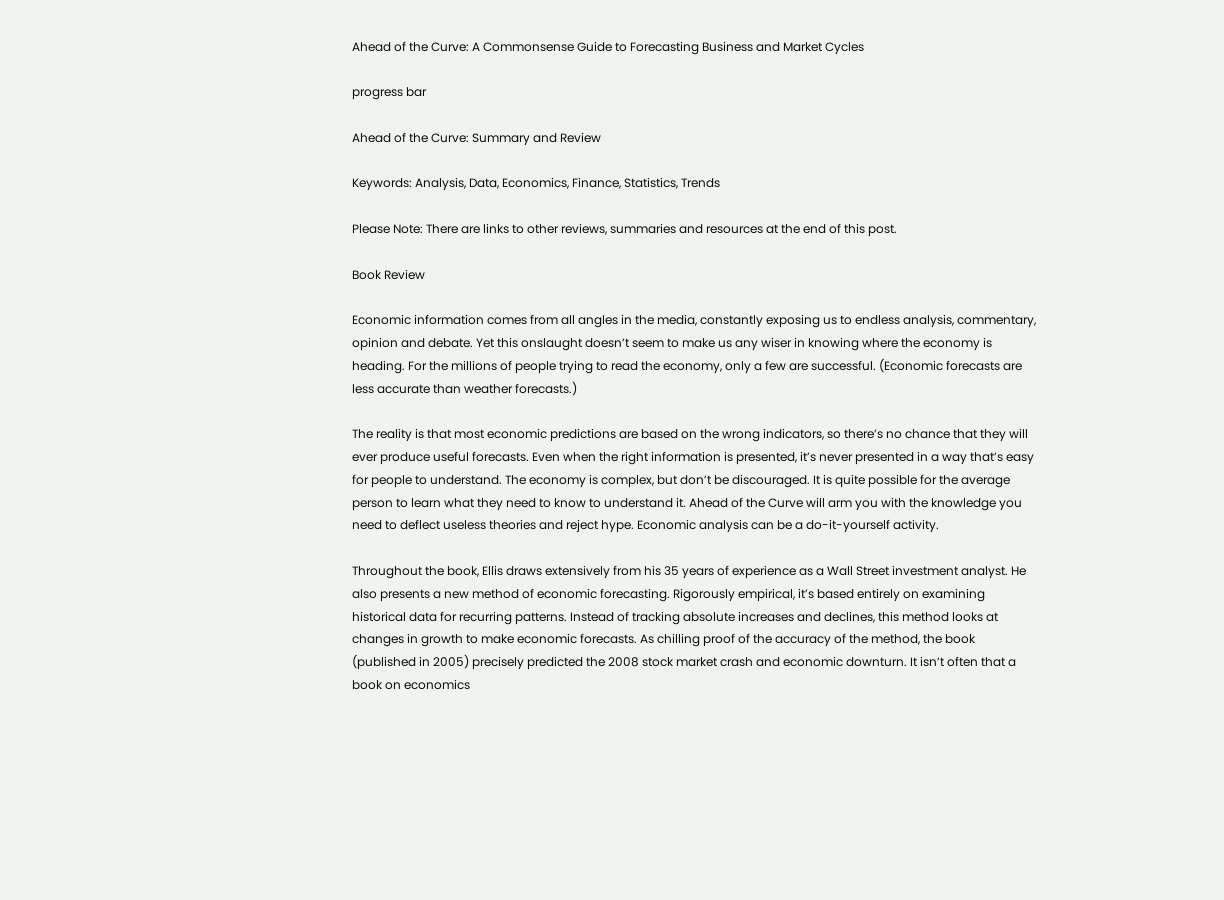Ahead of the Curve: A Commonsense Guide to Forecasting Business and Market Cycles

progress bar

Ahead of the Curve: Summary and Review

Keywords: Analysis, Data, Economics, Finance, Statistics, Trends

Please Note: There are links to other reviews, summaries and resources at the end of this post.

Book Review

Economic information comes from all angles in the media, constantly exposing us to endless analysis, commentary, opinion and debate. Yet this onslaught doesn’t seem to make us any wiser in knowing where the economy is heading. For the millions of people trying to read the economy, only a few are successful. (Economic forecasts are less accurate than weather forecasts.)

The reality is that most economic predictions are based on the wrong indicators, so there’s no chance that they will ever produce useful forecasts. Even when the right information is presented, it’s never presented in a way that’s easy for people to understand. The economy is complex, but don’t be discouraged. It is quite possible for the average person to learn what they need to know to understand it. Ahead of the Curve will arm you with the knowledge you need to deflect useless theories and reject hype. Economic analysis can be a do-it-yourself activity.

Throughout the book, Ellis draws extensively from his 35 years of experience as a Wall Street investment analyst. He also presents a new method of economic forecasting. Rigorously empirical, it’s based entirely on examining historical data for recurring patterns. Instead of tracking absolute increases and declines, this method looks at changes in growth to make economic forecasts. As chilling proof of the accuracy of the method, the book (published in 2005) precisely predicted the 2008 stock market crash and economic downturn. It isn’t often that a book on economics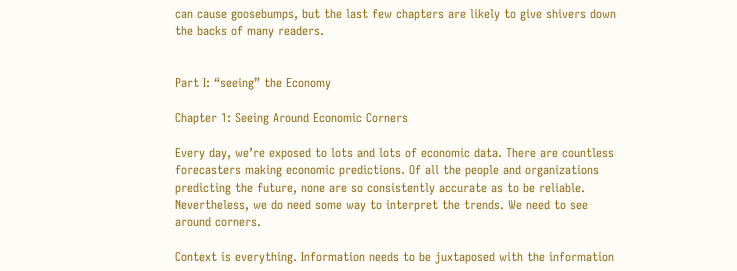can cause goosebumps, but the last few chapters are likely to give shivers down the backs of many readers.


Part I: “seeing” the Economy

Chapter 1: Seeing Around Economic Corners

Every day, we’re exposed to lots and lots of economic data. There are countless forecasters making economic predictions. Of all the people and organizations predicting the future, none are so consistently accurate as to be reliable. Nevertheless, we do need some way to interpret the trends. We need to see around corners.

Context is everything. Information needs to be juxtaposed with the information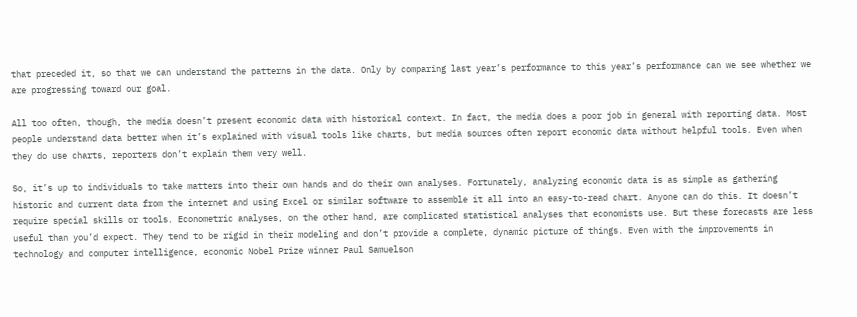that preceded it, so that we can understand the patterns in the data. Only by comparing last year’s performance to this year’s performance can we see whether we are progressing toward our goal.

All too often, though, the media doesn’t present economic data with historical context. In fact, the media does a poor job in general with reporting data. Most people understand data better when it’s explained with visual tools like charts, but media sources often report economic data without helpful tools. Even when they do use charts, reporters don’t explain them very well.

So, it’s up to individuals to take matters into their own hands and do their own analyses. Fortunately, analyzing economic data is as simple as gathering historic and current data from the internet and using Excel or similar software to assemble it all into an easy-to-read chart. Anyone can do this. It doesn’t require special skills or tools. Econometric analyses, on the other hand, are complicated statistical analyses that economists use. But these forecasts are less useful than you’d expect. They tend to be rigid in their modeling and don’t provide a complete, dynamic picture of things. Even with the improvements in technology and computer intelligence, economic Nobel Prize winner Paul Samuelson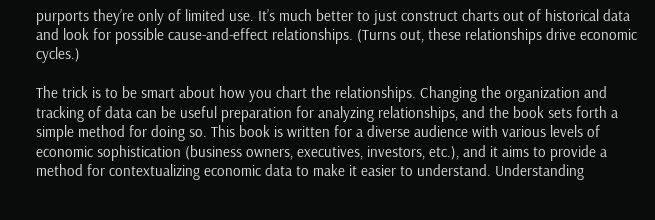purports they’re only of limited use. It’s much better to just construct charts out of historical data and look for possible cause-and-effect relationships. (Turns out, these relationships drive economic cycles.)

The trick is to be smart about how you chart the relationships. Changing the organization and tracking of data can be useful preparation for analyzing relationships, and the book sets forth a simple method for doing so. This book is written for a diverse audience with various levels of economic sophistication (business owners, executives, investors, etc.), and it aims to provide a method for contextualizing economic data to make it easier to understand. Understanding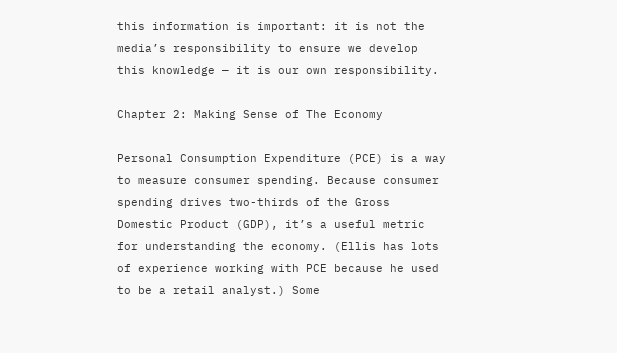this information is important: it is not the media’s responsibility to ensure we develop this knowledge — it is our own responsibility.

Chapter 2: Making Sense of The Economy

Personal Consumption Expenditure (PCE) is a way to measure consumer spending. Because consumer spending drives two-thirds of the Gross Domestic Product (GDP), it’s a useful metric for understanding the economy. (Ellis has lots of experience working with PCE because he used to be a retail analyst.) Some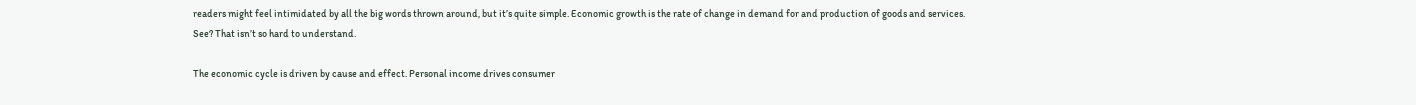readers might feel intimidated by all the big words thrown around, but it’s quite simple. Economic growth is the rate of change in demand for and production of goods and services. See? That isn’t so hard to understand.

The economic cycle is driven by cause and effect. Personal income drives consumer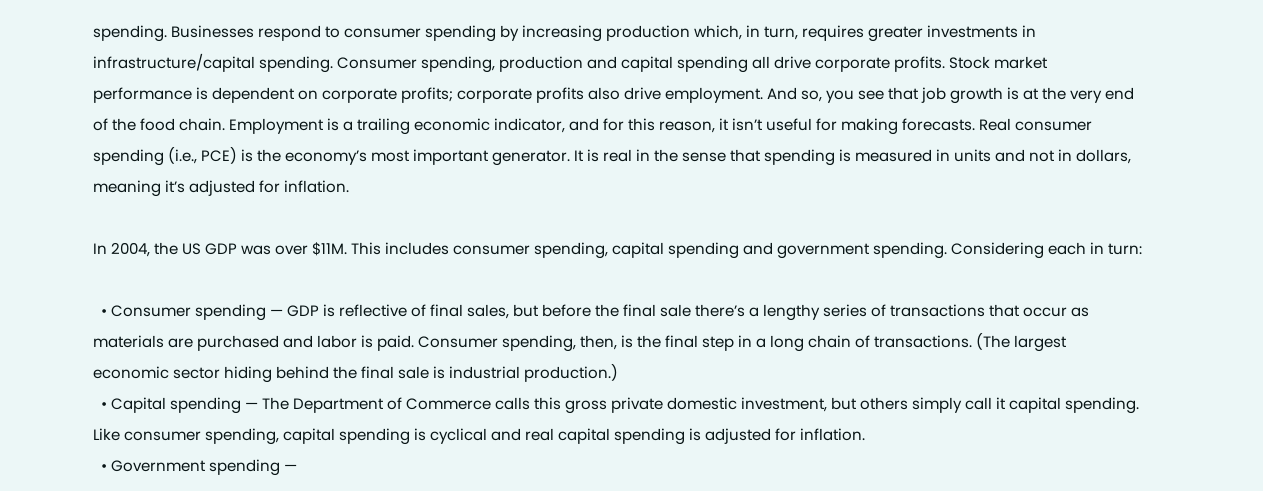spending. Businesses respond to consumer spending by increasing production which, in turn, requires greater investments in infrastructure/capital spending. Consumer spending, production and capital spending all drive corporate profits. Stock market performance is dependent on corporate profits; corporate profits also drive employment. And so, you see that job growth is at the very end of the food chain. Employment is a trailing economic indicator, and for this reason, it isn’t useful for making forecasts. Real consumer spending (i.e., PCE) is the economy’s most important generator. It is real in the sense that spending is measured in units and not in dollars, meaning it’s adjusted for inflation.

In 2004, the US GDP was over $11M. This includes consumer spending, capital spending and government spending. Considering each in turn:

  • Consumer spending — GDP is reflective of final sales, but before the final sale there’s a lengthy series of transactions that occur as materials are purchased and labor is paid. Consumer spending, then, is the final step in a long chain of transactions. (The largest economic sector hiding behind the final sale is industrial production.)
  • Capital spending — The Department of Commerce calls this gross private domestic investment, but others simply call it capital spending. Like consumer spending, capital spending is cyclical and real capital spending is adjusted for inflation.
  • Government spending —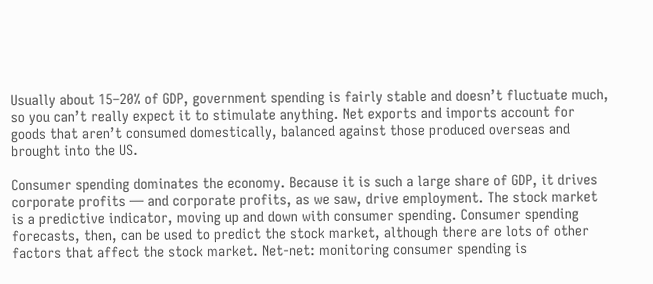Usually about 15–20% of GDP, government spending is fairly stable and doesn’t fluctuate much, so you can’t really expect it to stimulate anything. Net exports and imports account for goods that aren’t consumed domestically, balanced against those produced overseas and brought into the US.

Consumer spending dominates the economy. Because it is such a large share of GDP, it drives corporate profits — and corporate profits, as we saw, drive employment. The stock market is a predictive indicator, moving up and down with consumer spending. Consumer spending forecasts, then, can be used to predict the stock market, although there are lots of other factors that affect the stock market. Net-net: monitoring consumer spending is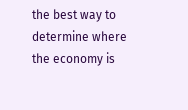the best way to determine where the economy is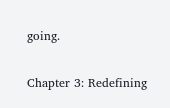going.

Chapter 3: Redefining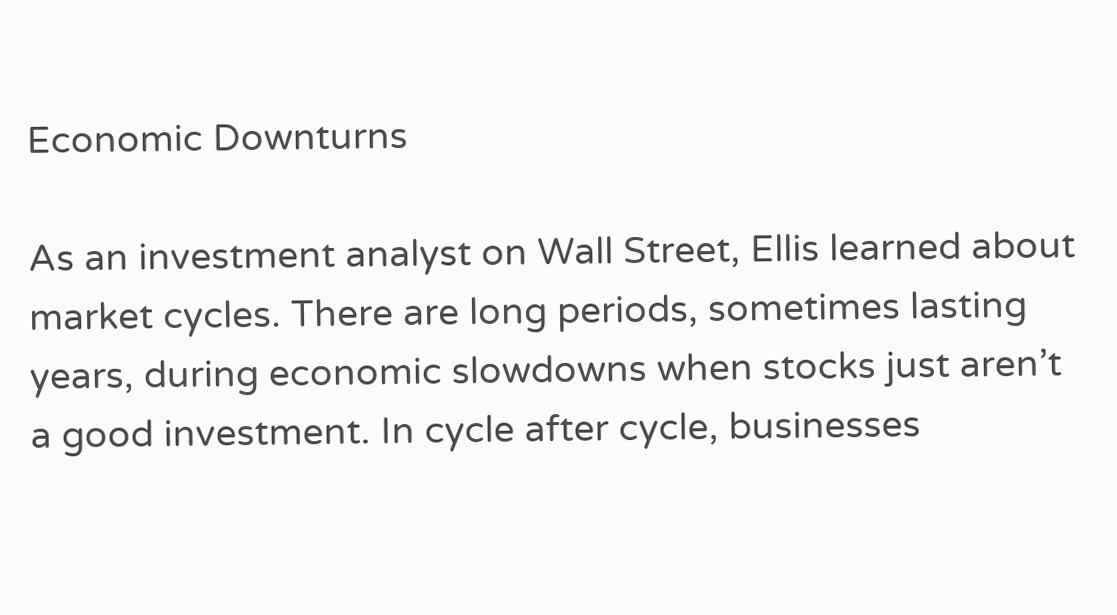Economic Downturns

As an investment analyst on Wall Street, Ellis learned about market cycles. There are long periods, sometimes lasting years, during economic slowdowns when stocks just aren’t a good investment. In cycle after cycle, businesses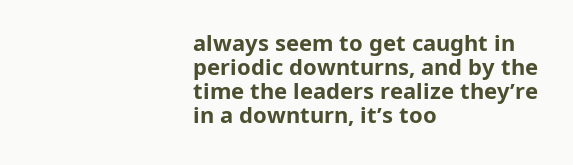always seem to get caught in periodic downturns, and by the time the leaders realize they’re in a downturn, it’s too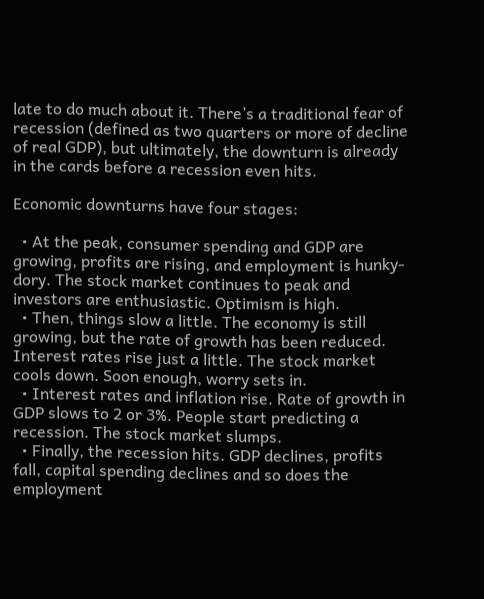late to do much about it. There’s a traditional fear of recession (defined as two quarters or more of decline of real GDP), but ultimately, the downturn is already in the cards before a recession even hits.

Economic downturns have four stages:

  • At the peak, consumer spending and GDP are growing, profits are rising, and employment is hunky-dory. The stock market continues to peak and investors are enthusiastic. Optimism is high.
  • Then, things slow a little. The economy is still growing, but the rate of growth has been reduced. Interest rates rise just a little. The stock market cools down. Soon enough, worry sets in.
  • Interest rates and inflation rise. Rate of growth in GDP slows to 2 or 3%. People start predicting a recession. The stock market slumps.
  • Finally, the recession hits. GDP declines, profits fall, capital spending declines and so does the employment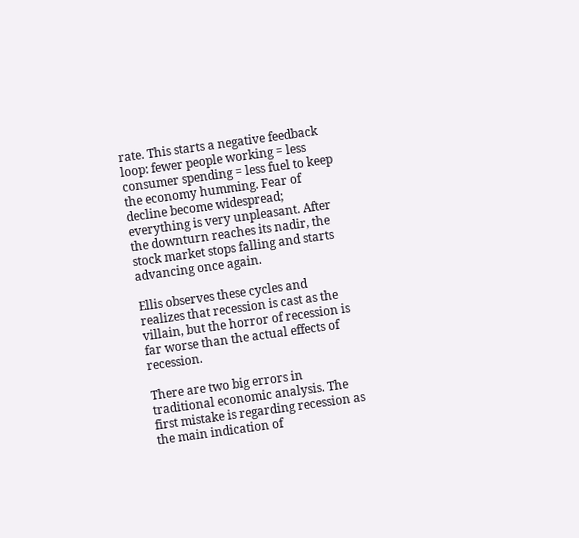rate. This starts a negative feedback loop: fewer people working = less consumer spending = less fuel to keep the economy humming. Fear of decline become widespread; everything is very unpleasant. After the downturn reaches its nadir, the stock market stops falling and starts advancing once again.

Ellis observes these cycles and realizes that recession is cast as the villain, but the horror of recession is far worse than the actual effects of recession.

There are two big errors in traditional economic analysis. The first mistake is regarding recession as the main indication of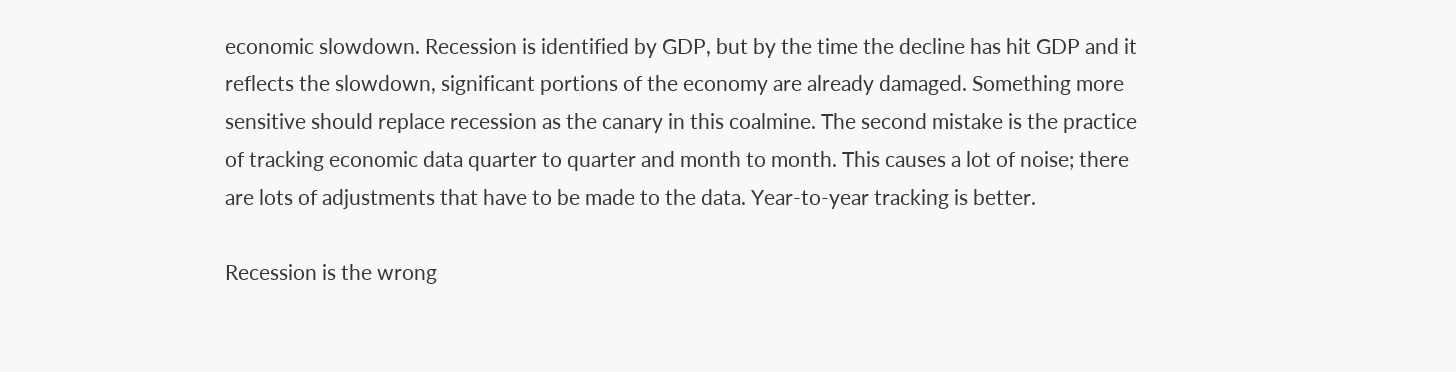economic slowdown. Recession is identified by GDP, but by the time the decline has hit GDP and it reflects the slowdown, significant portions of the economy are already damaged. Something more sensitive should replace recession as the canary in this coalmine. The second mistake is the practice of tracking economic data quarter to quarter and month to month. This causes a lot of noise; there are lots of adjustments that have to be made to the data. Year-to-year tracking is better.

Recession is the wrong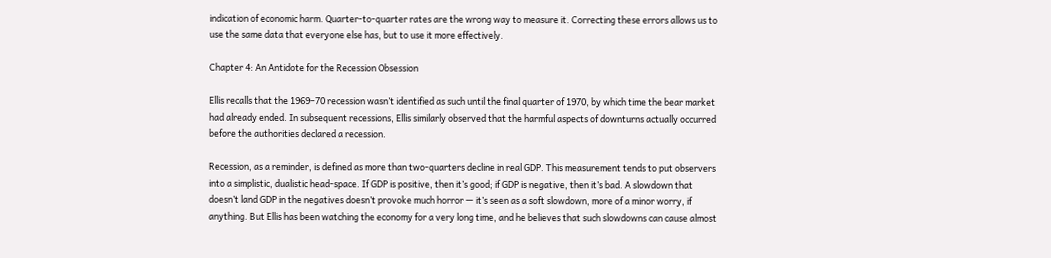indication of economic harm. Quarter-to-quarter rates are the wrong way to measure it. Correcting these errors allows us to use the same data that everyone else has, but to use it more effectively.

Chapter 4: An Antidote for the Recession Obsession

Ellis recalls that the 1969–70 recession wasn’t identified as such until the final quarter of 1970, by which time the bear market had already ended. In subsequent recessions, Ellis similarly observed that the harmful aspects of downturns actually occurred before the authorities declared a recession.

Recession, as a reminder, is defined as more than two-quarters decline in real GDP. This measurement tends to put observers into a simplistic, dualistic head-space. If GDP is positive, then it’s good; if GDP is negative, then it’s bad. A slowdown that doesn’t land GDP in the negatives doesn’t provoke much horror — it’s seen as a soft slowdown, more of a minor worry, if anything. But Ellis has been watching the economy for a very long time, and he believes that such slowdowns can cause almost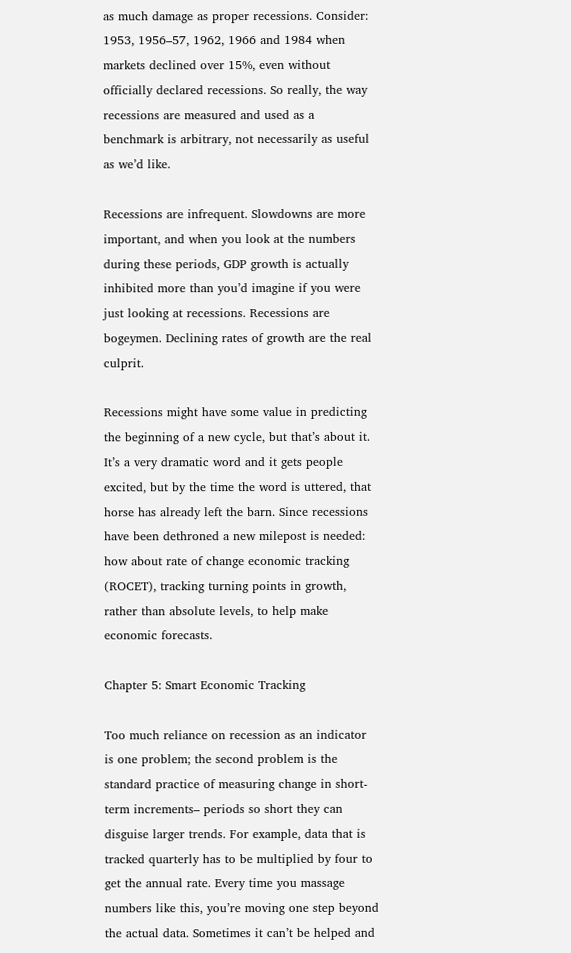as much damage as proper recessions. Consider: 1953, 1956–57, 1962, 1966 and 1984 when markets declined over 15%, even without officially declared recessions. So really, the way recessions are measured and used as a benchmark is arbitrary, not necessarily as useful as we’d like.

Recessions are infrequent. Slowdowns are more important, and when you look at the numbers during these periods, GDP growth is actually inhibited more than you’d imagine if you were just looking at recessions. Recessions are bogeymen. Declining rates of growth are the real culprit.

Recessions might have some value in predicting the beginning of a new cycle, but that’s about it. It’s a very dramatic word and it gets people excited, but by the time the word is uttered, that horse has already left the barn. Since recessions have been dethroned a new milepost is needed: how about rate of change economic tracking (ROCET), tracking turning points in growth, rather than absolute levels, to help make economic forecasts.

Chapter 5: Smart Economic Tracking

Too much reliance on recession as an indicator is one problem; the second problem is the standard practice of measuring change in short-term increments– periods so short they can disguise larger trends. For example, data that is tracked quarterly has to be multiplied by four to get the annual rate. Every time you massage numbers like this, you’re moving one step beyond the actual data. Sometimes it can’t be helped and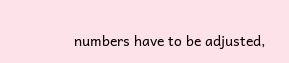numbers have to be adjusted,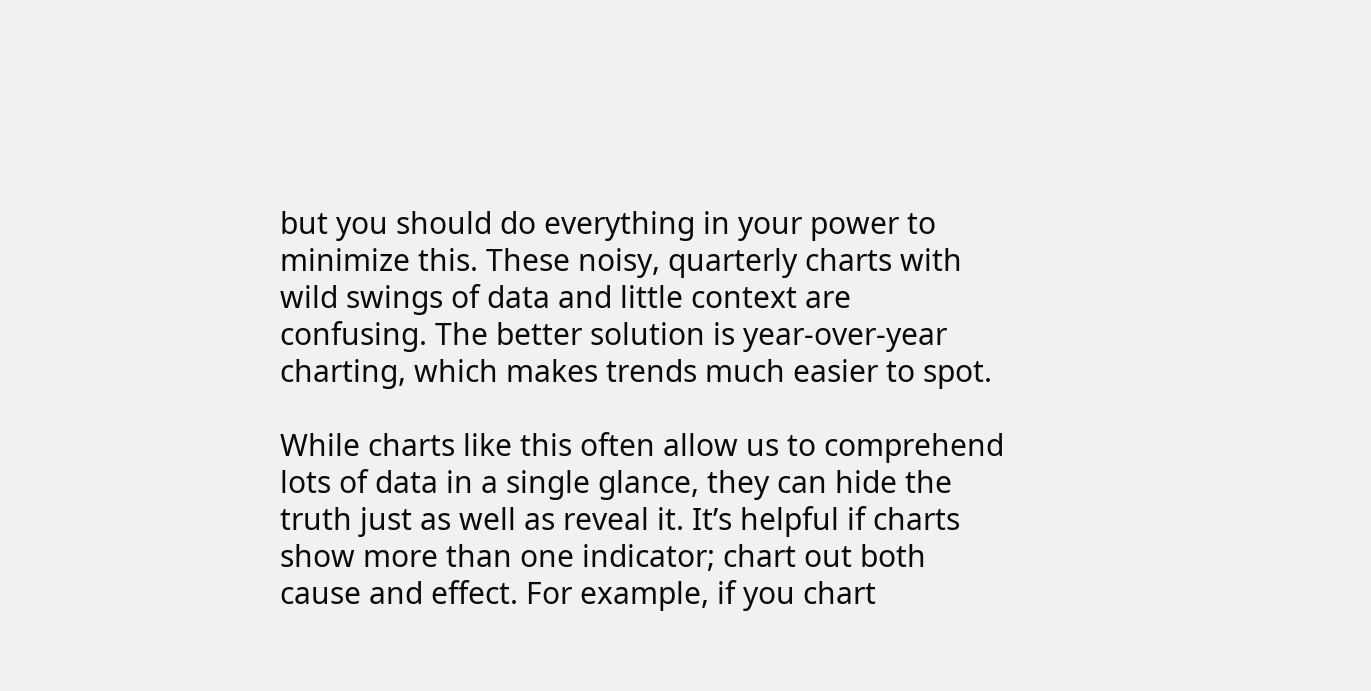but you should do everything in your power to minimize this. These noisy, quarterly charts with wild swings of data and little context are confusing. The better solution is year-over-year charting, which makes trends much easier to spot.

While charts like this often allow us to comprehend lots of data in a single glance, they can hide the truth just as well as reveal it. It’s helpful if charts show more than one indicator; chart out both cause and effect. For example, if you chart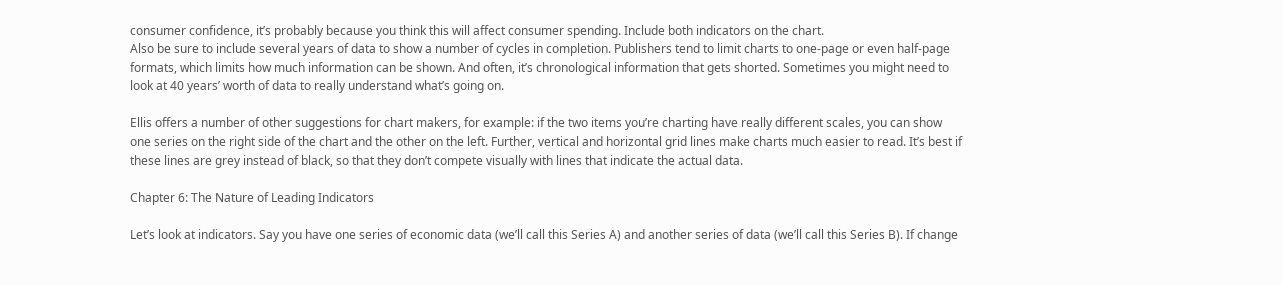consumer confidence, it’s probably because you think this will affect consumer spending. Include both indicators on the chart.
Also be sure to include several years of data to show a number of cycles in completion. Publishers tend to limit charts to one-page or even half-page formats, which limits how much information can be shown. And often, it’s chronological information that gets shorted. Sometimes you might need to look at 40 years’ worth of data to really understand what’s going on.

Ellis offers a number of other suggestions for chart makers, for example: if the two items you’re charting have really different scales, you can show one series on the right side of the chart and the other on the left. Further, vertical and horizontal grid lines make charts much easier to read. It’s best if these lines are grey instead of black, so that they don’t compete visually with lines that indicate the actual data.

Chapter 6: The Nature of Leading Indicators

Let’s look at indicators. Say you have one series of economic data (we’ll call this Series A) and another series of data (we’ll call this Series B). If change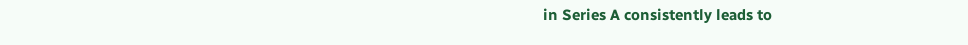in Series A consistently leads to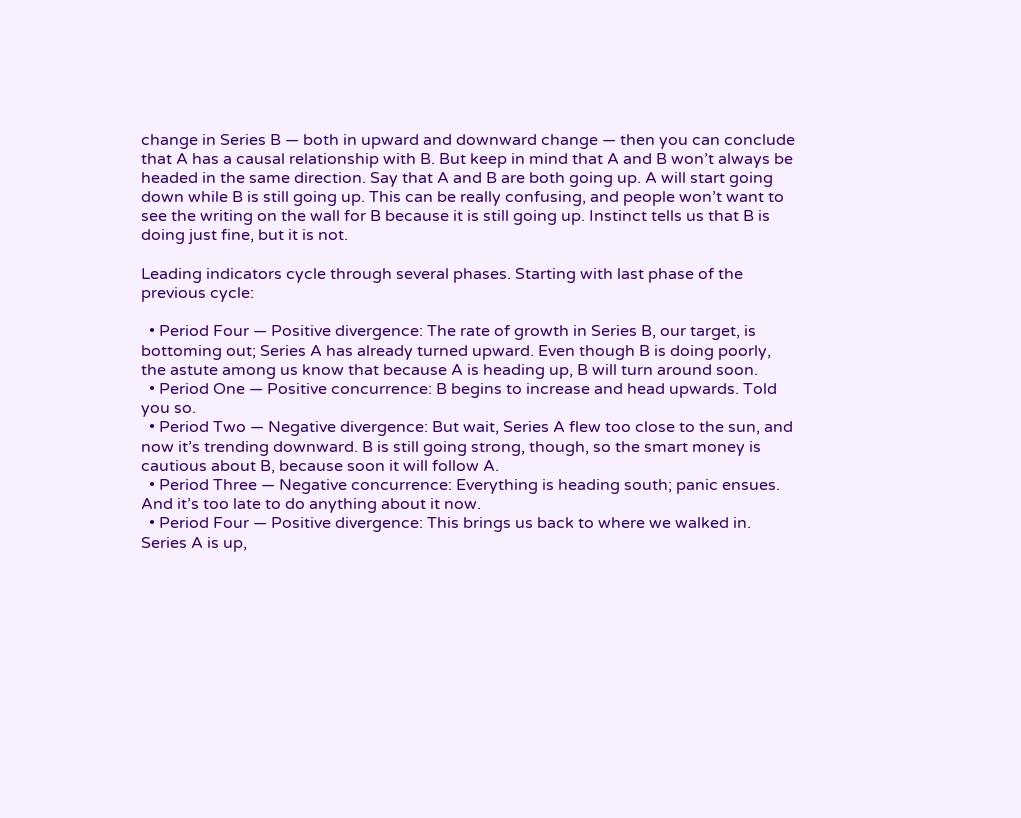change in Series B — both in upward and downward change — then you can conclude that A has a causal relationship with B. But keep in mind that A and B won’t always be headed in the same direction. Say that A and B are both going up. A will start going down while B is still going up. This can be really confusing, and people won’t want to see the writing on the wall for B because it is still going up. Instinct tells us that B is doing just fine, but it is not.

Leading indicators cycle through several phases. Starting with last phase of the previous cycle:

  • Period Four — Positive divergence: The rate of growth in Series B, our target, is bottoming out; Series A has already turned upward. Even though B is doing poorly, the astute among us know that because A is heading up, B will turn around soon.
  • Period One — Positive concurrence: B begins to increase and head upwards. Told you so.
  • Period Two — Negative divergence: But wait, Series A flew too close to the sun, and now it’s trending downward. B is still going strong, though, so the smart money is cautious about B, because soon it will follow A.
  • Period Three — Negative concurrence: Everything is heading south; panic ensues. And it’s too late to do anything about it now.
  • Period Four — Positive divergence: This brings us back to where we walked in. Series A is up,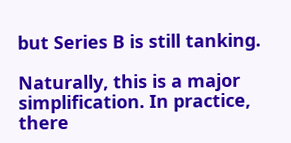but Series B is still tanking.

Naturally, this is a major simplification. In practice, there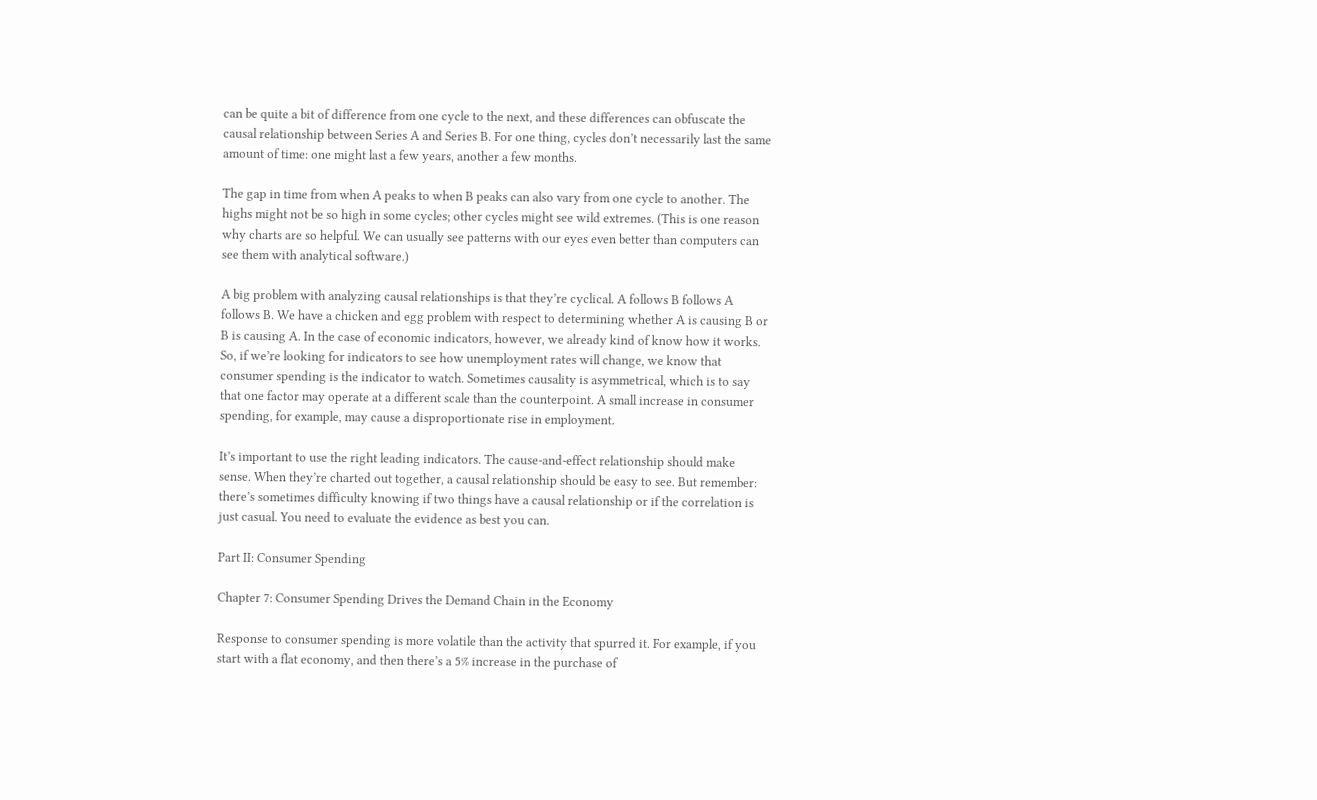can be quite a bit of difference from one cycle to the next, and these differences can obfuscate the causal relationship between Series A and Series B. For one thing, cycles don’t necessarily last the same amount of time: one might last a few years, another a few months.

The gap in time from when A peaks to when B peaks can also vary from one cycle to another. The highs might not be so high in some cycles; other cycles might see wild extremes. (This is one reason why charts are so helpful. We can usually see patterns with our eyes even better than computers can see them with analytical software.)

A big problem with analyzing causal relationships is that they’re cyclical. A follows B follows A follows B. We have a chicken and egg problem with respect to determining whether A is causing B or B is causing A. In the case of economic indicators, however, we already kind of know how it works. So, if we’re looking for indicators to see how unemployment rates will change, we know that consumer spending is the indicator to watch. Sometimes causality is asymmetrical, which is to say that one factor may operate at a different scale than the counterpoint. A small increase in consumer spending, for example, may cause a disproportionate rise in employment.

It’s important to use the right leading indicators. The cause-and-effect relationship should make sense. When they’re charted out together, a causal relationship should be easy to see. But remember: there’s sometimes difficulty knowing if two things have a causal relationship or if the correlation is just casual. You need to evaluate the evidence as best you can.

Part II: Consumer Spending

Chapter 7: Consumer Spending Drives the Demand Chain in the Economy

Response to consumer spending is more volatile than the activity that spurred it. For example, if you start with a flat economy, and then there’s a 5% increase in the purchase of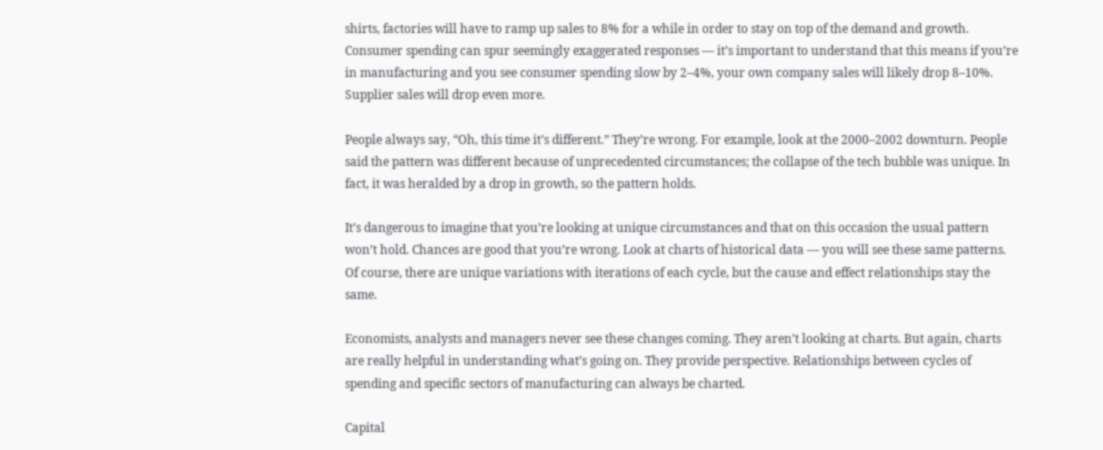shirts, factories will have to ramp up sales to 8% for a while in order to stay on top of the demand and growth. Consumer spending can spur seemingly exaggerated responses — it’s important to understand that this means if you’re in manufacturing and you see consumer spending slow by 2–4%, your own company sales will likely drop 8–10%. Supplier sales will drop even more.

People always say, “Oh, this time it’s different.” They’re wrong. For example, look at the 2000–2002 downturn. People said the pattern was different because of unprecedented circumstances; the collapse of the tech bubble was unique. In fact, it was heralded by a drop in growth, so the pattern holds.

It’s dangerous to imagine that you’re looking at unique circumstances and that on this occasion the usual pattern won’t hold. Chances are good that you’re wrong. Look at charts of historical data — you will see these same patterns. Of course, there are unique variations with iterations of each cycle, but the cause and effect relationships stay the same.

Economists, analysts and managers never see these changes coming. They aren’t looking at charts. But again, charts are really helpful in understanding what’s going on. They provide perspective. Relationships between cycles of spending and specific sectors of manufacturing can always be charted.

Capital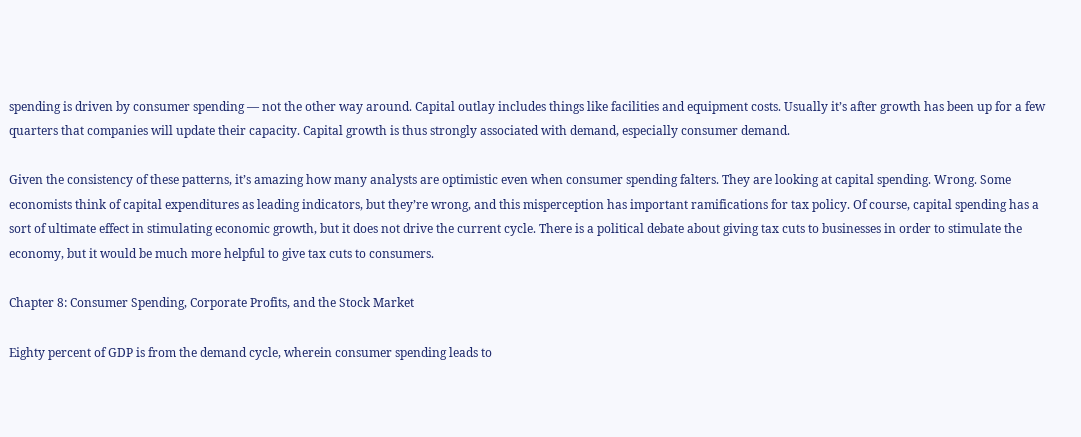spending is driven by consumer spending — not the other way around. Capital outlay includes things like facilities and equipment costs. Usually it’s after growth has been up for a few quarters that companies will update their capacity. Capital growth is thus strongly associated with demand, especially consumer demand.

Given the consistency of these patterns, it’s amazing how many analysts are optimistic even when consumer spending falters. They are looking at capital spending. Wrong. Some economists think of capital expenditures as leading indicators, but they’re wrong, and this misperception has important ramifications for tax policy. Of course, capital spending has a sort of ultimate effect in stimulating economic growth, but it does not drive the current cycle. There is a political debate about giving tax cuts to businesses in order to stimulate the economy, but it would be much more helpful to give tax cuts to consumers.

Chapter 8: Consumer Spending, Corporate Profits, and the Stock Market

Eighty percent of GDP is from the demand cycle, wherein consumer spending leads to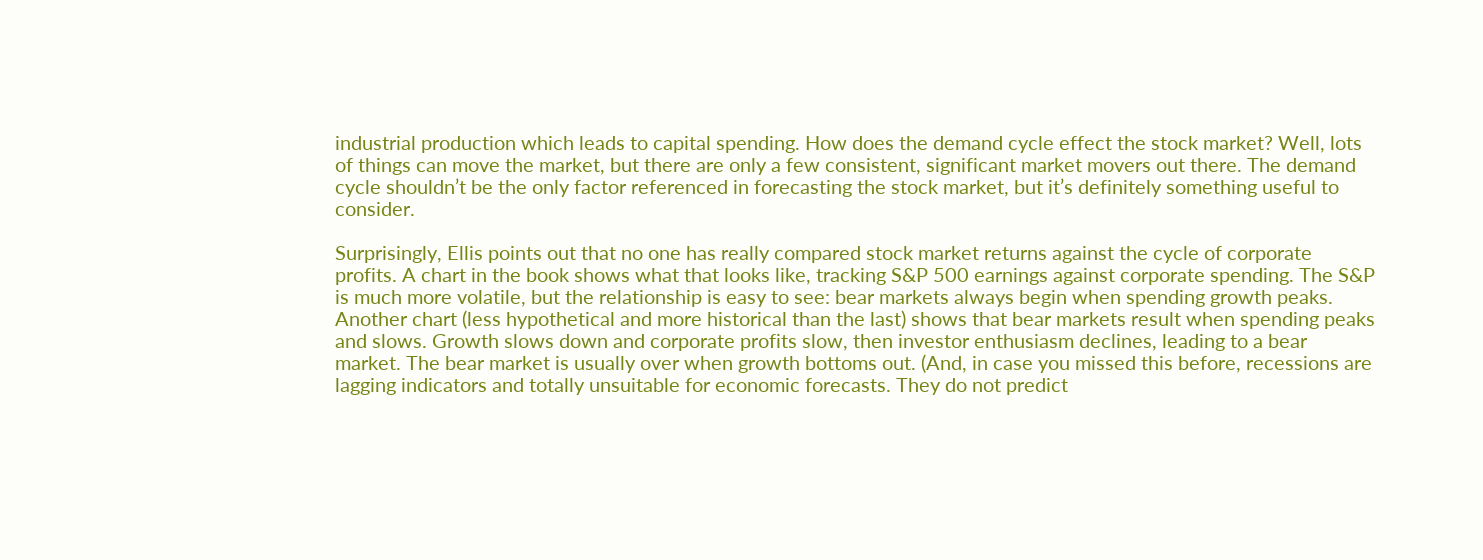industrial production which leads to capital spending. How does the demand cycle effect the stock market? Well, lots of things can move the market, but there are only a few consistent, significant market movers out there. The demand cycle shouldn’t be the only factor referenced in forecasting the stock market, but it’s definitely something useful to consider.

Surprisingly, Ellis points out that no one has really compared stock market returns against the cycle of corporate profits. A chart in the book shows what that looks like, tracking S&P 500 earnings against corporate spending. The S&P is much more volatile, but the relationship is easy to see: bear markets always begin when spending growth peaks. Another chart (less hypothetical and more historical than the last) shows that bear markets result when spending peaks and slows. Growth slows down and corporate profits slow, then investor enthusiasm declines, leading to a bear market. The bear market is usually over when growth bottoms out. (And, in case you missed this before, recessions are lagging indicators and totally unsuitable for economic forecasts. They do not predict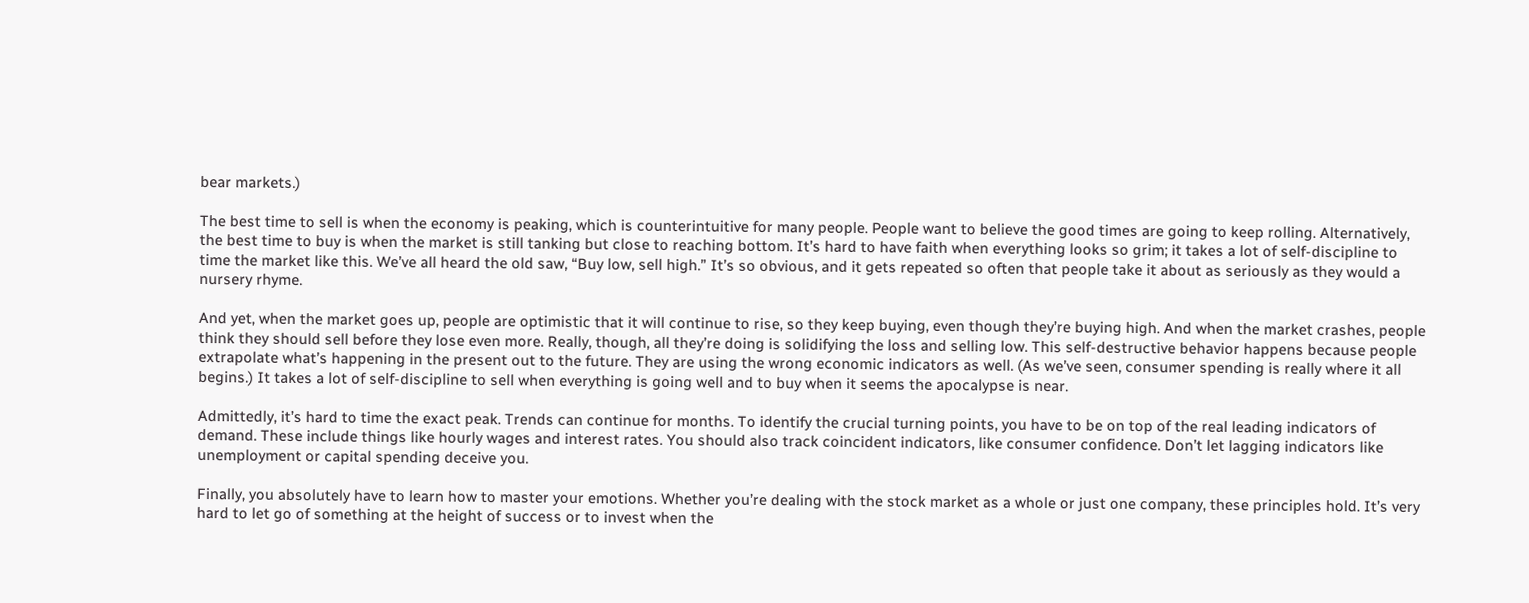bear markets.)

The best time to sell is when the economy is peaking, which is counterintuitive for many people. People want to believe the good times are going to keep rolling. Alternatively, the best time to buy is when the market is still tanking but close to reaching bottom. It’s hard to have faith when everything looks so grim; it takes a lot of self-discipline to time the market like this. We’ve all heard the old saw, “Buy low, sell high.” It’s so obvious, and it gets repeated so often that people take it about as seriously as they would a nursery rhyme.

And yet, when the market goes up, people are optimistic that it will continue to rise, so they keep buying, even though they’re buying high. And when the market crashes, people think they should sell before they lose even more. Really, though, all they’re doing is solidifying the loss and selling low. This self-destructive behavior happens because people extrapolate what’s happening in the present out to the future. They are using the wrong economic indicators as well. (As we’ve seen, consumer spending is really where it all begins.) It takes a lot of self-discipline to sell when everything is going well and to buy when it seems the apocalypse is near.

Admittedly, it’s hard to time the exact peak. Trends can continue for months. To identify the crucial turning points, you have to be on top of the real leading indicators of demand. These include things like hourly wages and interest rates. You should also track coincident indicators, like consumer confidence. Don’t let lagging indicators like unemployment or capital spending deceive you.

Finally, you absolutely have to learn how to master your emotions. Whether you’re dealing with the stock market as a whole or just one company, these principles hold. It’s very hard to let go of something at the height of success or to invest when the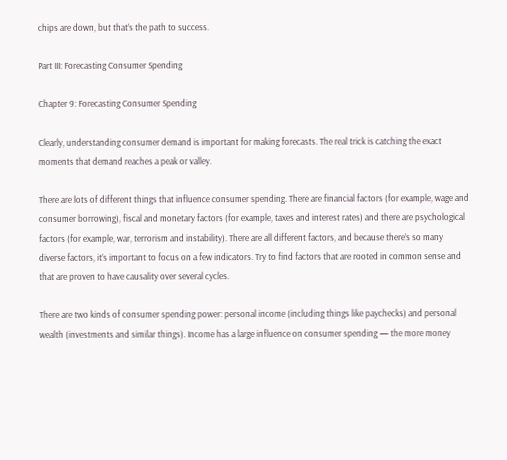chips are down, but that’s the path to success.

Part III: Forecasting Consumer Spending

Chapter 9: Forecasting Consumer Spending

Clearly, understanding consumer demand is important for making forecasts. The real trick is catching the exact moments that demand reaches a peak or valley.

There are lots of different things that influence consumer spending. There are financial factors (for example, wage and consumer borrowing), fiscal and monetary factors (for example, taxes and interest rates) and there are psychological factors (for example, war, terrorism and instability). There are all different factors, and because there’s so many diverse factors, it’s important to focus on a few indicators. Try to find factors that are rooted in common sense and that are proven to have causality over several cycles.

There are two kinds of consumer spending power: personal income (including things like paychecks) and personal wealth (investments and similar things). Income has a large influence on consumer spending — the more money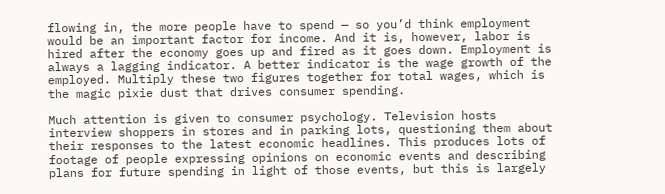flowing in, the more people have to spend — so you’d think employment would be an important factor for income. And it is, however, labor is hired after the economy goes up and fired as it goes down. Employment is always a lagging indicator. A better indicator is the wage growth of the employed. Multiply these two figures together for total wages, which is the magic pixie dust that drives consumer spending.

Much attention is given to consumer psychology. Television hosts interview shoppers in stores and in parking lots, questioning them about their responses to the latest economic headlines. This produces lots of footage of people expressing opinions on economic events and describing plans for future spending in light of those events, but this is largely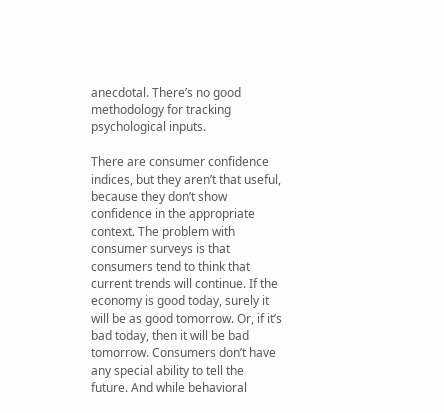anecdotal. There’s no good methodology for tracking psychological inputs.

There are consumer confidence indices, but they aren’t that useful, because they don’t show confidence in the appropriate context. The problem with consumer surveys is that consumers tend to think that current trends will continue. If the economy is good today, surely it will be as good tomorrow. Or, if it’s bad today, then it will be bad tomorrow. Consumers don’t have any special ability to tell the future. And while behavioral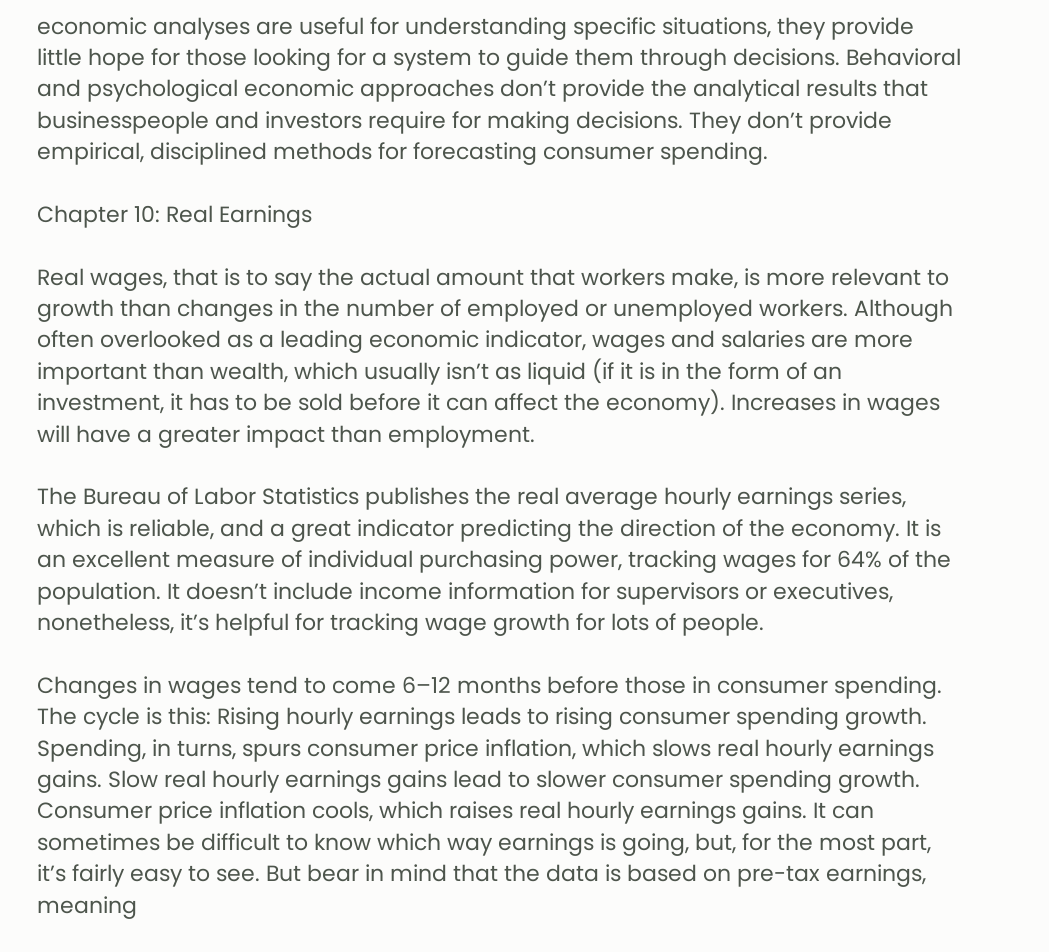economic analyses are useful for understanding specific situations, they provide little hope for those looking for a system to guide them through decisions. Behavioral and psychological economic approaches don’t provide the analytical results that businesspeople and investors require for making decisions. They don’t provide empirical, disciplined methods for forecasting consumer spending.

Chapter 10: Real Earnings

Real wages, that is to say the actual amount that workers make, is more relevant to growth than changes in the number of employed or unemployed workers. Although often overlooked as a leading economic indicator, wages and salaries are more important than wealth, which usually isn’t as liquid (if it is in the form of an investment, it has to be sold before it can affect the economy). Increases in wages will have a greater impact than employment.

The Bureau of Labor Statistics publishes the real average hourly earnings series, which is reliable, and a great indicator predicting the direction of the economy. It is an excellent measure of individual purchasing power, tracking wages for 64% of the population. It doesn’t include income information for supervisors or executives, nonetheless, it’s helpful for tracking wage growth for lots of people.

Changes in wages tend to come 6–12 months before those in consumer spending. The cycle is this: Rising hourly earnings leads to rising consumer spending growth. Spending, in turns, spurs consumer price inflation, which slows real hourly earnings gains. Slow real hourly earnings gains lead to slower consumer spending growth. Consumer price inflation cools, which raises real hourly earnings gains. It can sometimes be difficult to know which way earnings is going, but, for the most part, it’s fairly easy to see. But bear in mind that the data is based on pre-tax earnings, meaning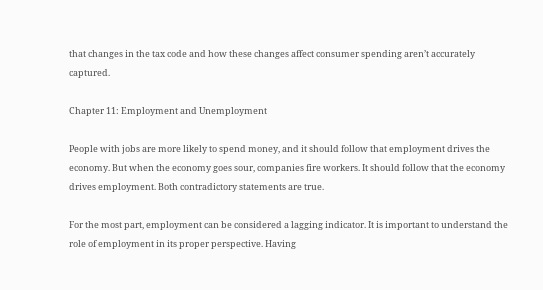that changes in the tax code and how these changes affect consumer spending aren’t accurately captured.

Chapter 11: Employment and Unemployment

People with jobs are more likely to spend money, and it should follow that employment drives the economy. But when the economy goes sour, companies fire workers. It should follow that the economy drives employment. Both contradictory statements are true.

For the most part, employment can be considered a lagging indicator. It is important to understand the role of employment in its proper perspective. Having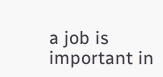a job is important in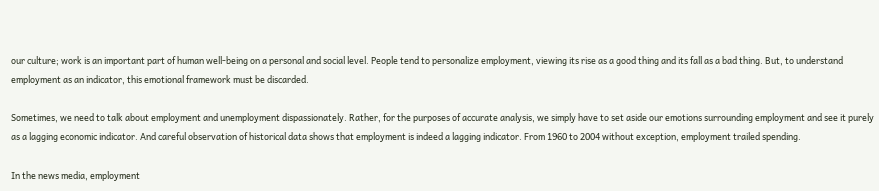our culture; work is an important part of human well-being on a personal and social level. People tend to personalize employment, viewing its rise as a good thing and its fall as a bad thing. But, to understand employment as an indicator, this emotional framework must be discarded.

Sometimes, we need to talk about employment and unemployment dispassionately. Rather, for the purposes of accurate analysis, we simply have to set aside our emotions surrounding employment and see it purely as a lagging economic indicator. And careful observation of historical data shows that employment is indeed a lagging indicator. From 1960 to 2004 without exception, employment trailed spending.

In the news media, employment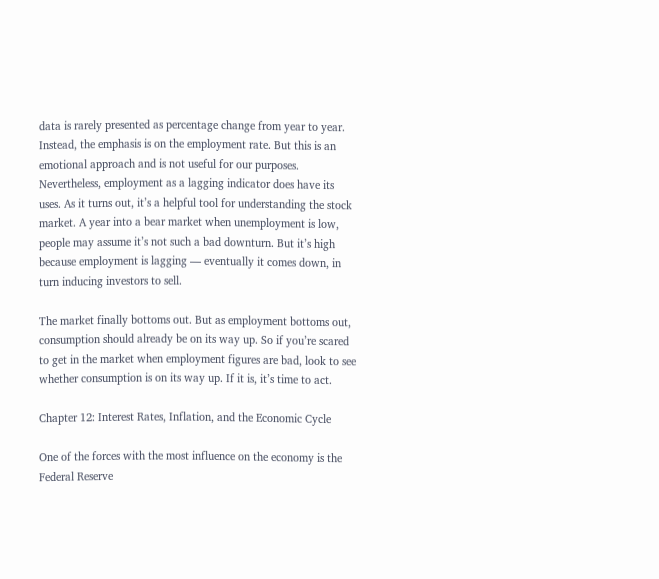data is rarely presented as percentage change from year to year. Instead, the emphasis is on the employment rate. But this is an emotional approach and is not useful for our purposes. Nevertheless, employment as a lagging indicator does have its uses. As it turns out, it’s a helpful tool for understanding the stock market. A year into a bear market when unemployment is low, people may assume it’s not such a bad downturn. But it’s high because employment is lagging — eventually it comes down, in turn inducing investors to sell.

The market finally bottoms out. But as employment bottoms out, consumption should already be on its way up. So if you’re scared to get in the market when employment figures are bad, look to see whether consumption is on its way up. If it is, it’s time to act.

Chapter 12: Interest Rates, Inflation, and the Economic Cycle

One of the forces with the most influence on the economy is the Federal Reserve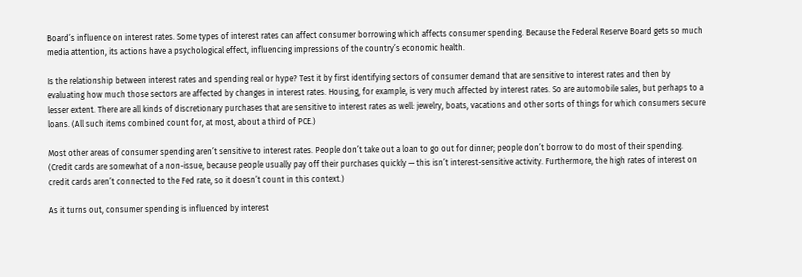Board’s influence on interest rates. Some types of interest rates can affect consumer borrowing which affects consumer spending. Because the Federal Reserve Board gets so much media attention, its actions have a psychological effect, influencing impressions of the country’s economic health.

Is the relationship between interest rates and spending real or hype? Test it by first identifying sectors of consumer demand that are sensitive to interest rates and then by evaluating how much those sectors are affected by changes in interest rates. Housing, for example, is very much affected by interest rates. So are automobile sales, but perhaps to a lesser extent. There are all kinds of discretionary purchases that are sensitive to interest rates as well: jewelry, boats, vacations and other sorts of things for which consumers secure loans. (All such items combined count for, at most, about a third of PCE.)

Most other areas of consumer spending aren’t sensitive to interest rates. People don’t take out a loan to go out for dinner; people don’t borrow to do most of their spending. (Credit cards are somewhat of a non-issue, because people usually pay off their purchases quickly — this isn’t interest-sensitive activity. Furthermore, the high rates of interest on credit cards aren’t connected to the Fed rate, so it doesn’t count in this context.)

As it turns out, consumer spending is influenced by interest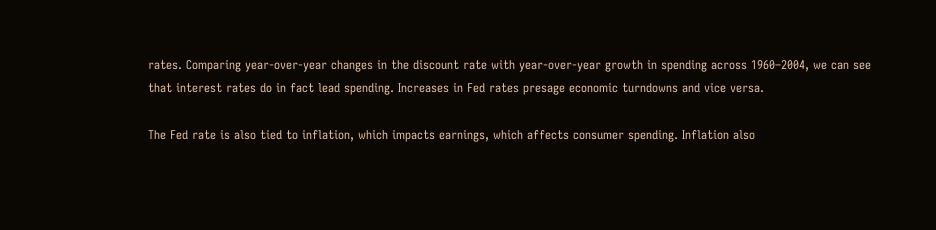rates. Comparing year-over-year changes in the discount rate with year-over-year growth in spending across 1960–2004, we can see that interest rates do in fact lead spending. Increases in Fed rates presage economic turndowns and vice versa.

The Fed rate is also tied to inflation, which impacts earnings, which affects consumer spending. Inflation also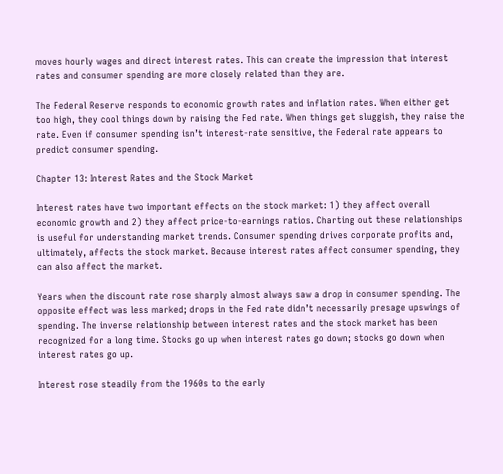moves hourly wages and direct interest rates. This can create the impression that interest rates and consumer spending are more closely related than they are.

The Federal Reserve responds to economic growth rates and inflation rates. When either get too high, they cool things down by raising the Fed rate. When things get sluggish, they raise the rate. Even if consumer spending isn’t interest-rate sensitive, the Federal rate appears to predict consumer spending.

Chapter 13: Interest Rates and the Stock Market

Interest rates have two important effects on the stock market: 1) they affect overall economic growth and 2) they affect price-to-earnings ratios. Charting out these relationships is useful for understanding market trends. Consumer spending drives corporate profits and, ultimately, affects the stock market. Because interest rates affect consumer spending, they can also affect the market.

Years when the discount rate rose sharply almost always saw a drop in consumer spending. The opposite effect was less marked; drops in the Fed rate didn’t necessarily presage upswings of spending. The inverse relationship between interest rates and the stock market has been recognized for a long time. Stocks go up when interest rates go down; stocks go down when interest rates go up.

Interest rose steadily from the 1960s to the early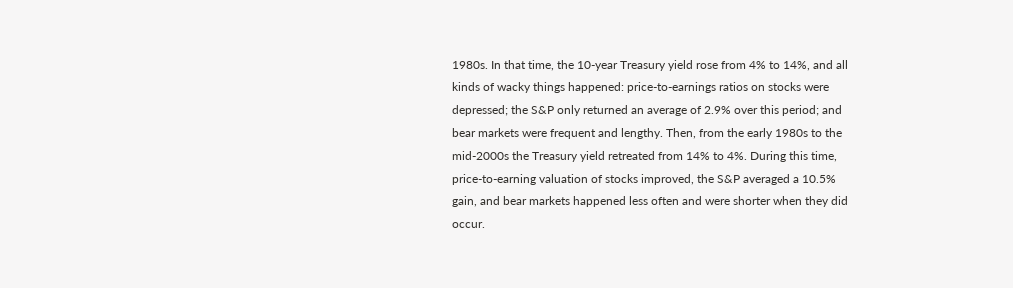1980s. In that time, the 10-year Treasury yield rose from 4% to 14%, and all kinds of wacky things happened: price-to-earnings ratios on stocks were depressed; the S&P only returned an average of 2.9% over this period; and bear markets were frequent and lengthy. Then, from the early 1980s to the mid-2000s the Treasury yield retreated from 14% to 4%. During this time, price-to-earning valuation of stocks improved, the S&P averaged a 10.5% gain, and bear markets happened less often and were shorter when they did occur.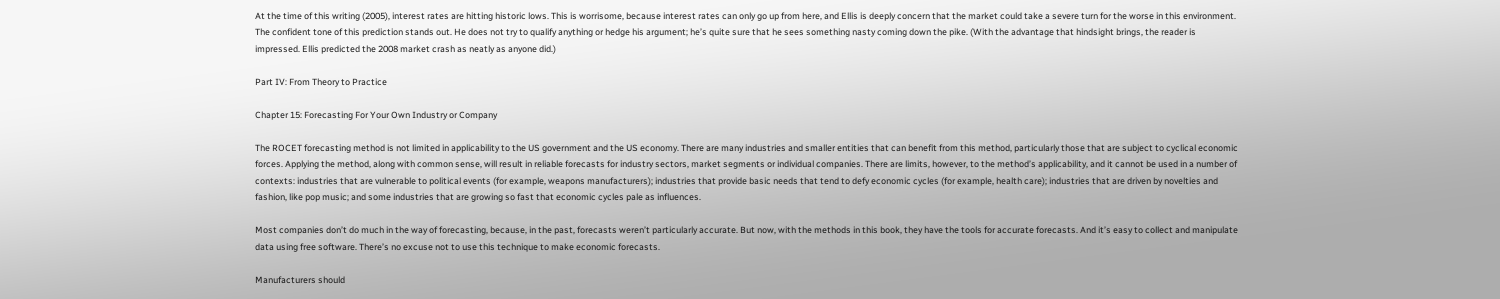At the time of this writing (2005), interest rates are hitting historic lows. This is worrisome, because interest rates can only go up from here, and Ellis is deeply concern that the market could take a severe turn for the worse in this environment. The confident tone of this prediction stands out. He does not try to qualify anything or hedge his argument; he’s quite sure that he sees something nasty coming down the pike. (With the advantage that hindsight brings, the reader is impressed. Ellis predicted the 2008 market crash as neatly as anyone did.)

Part IV: From Theory to Practice

Chapter 15: Forecasting For Your Own Industry or Company

The ROCET forecasting method is not limited in applicability to the US government and the US economy. There are many industries and smaller entities that can benefit from this method, particularly those that are subject to cyclical economic forces. Applying the method, along with common sense, will result in reliable forecasts for industry sectors, market segments or individual companies. There are limits, however, to the method’s applicability, and it cannot be used in a number of contexts: industries that are vulnerable to political events (for example, weapons manufacturers); industries that provide basic needs that tend to defy economic cycles (for example, health care); industries that are driven by novelties and fashion, like pop music; and some industries that are growing so fast that economic cycles pale as influences.

Most companies don’t do much in the way of forecasting, because, in the past, forecasts weren’t particularly accurate. But now, with the methods in this book, they have the tools for accurate forecasts. And it’s easy to collect and manipulate data using free software. There’s no excuse not to use this technique to make economic forecasts.

Manufacturers should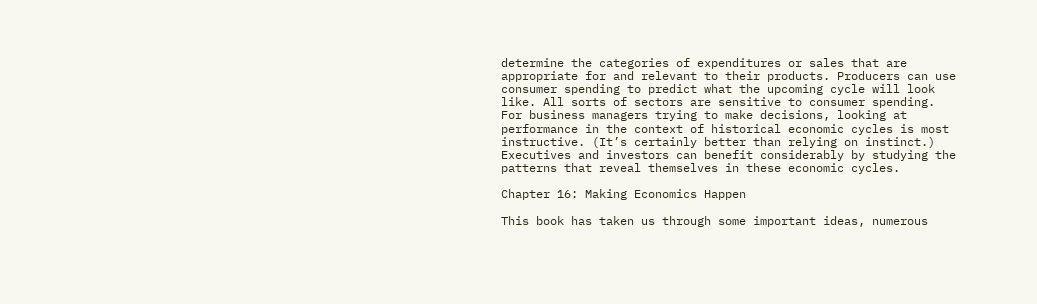determine the categories of expenditures or sales that are appropriate for and relevant to their products. Producers can use consumer spending to predict what the upcoming cycle will look like. All sorts of sectors are sensitive to consumer spending. For business managers trying to make decisions, looking at performance in the context of historical economic cycles is most instructive. (It’s certainly better than relying on instinct.) Executives and investors can benefit considerably by studying the patterns that reveal themselves in these economic cycles.

Chapter 16: Making Economics Happen

This book has taken us through some important ideas, numerous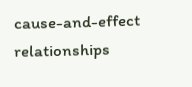cause-and-effect relationships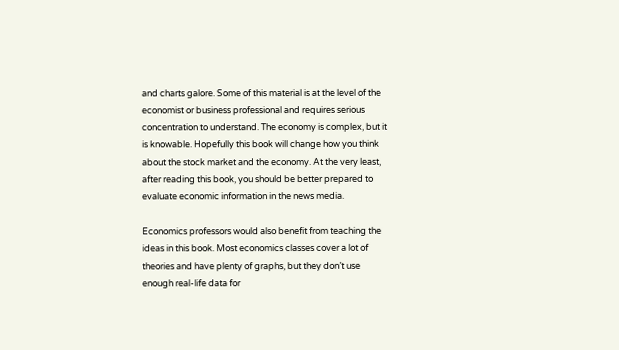and charts galore. Some of this material is at the level of the economist or business professional and requires serious concentration to understand. The economy is complex, but it is knowable. Hopefully this book will change how you think about the stock market and the economy. At the very least, after reading this book, you should be better prepared to evaluate economic information in the news media.

Economics professors would also benefit from teaching the ideas in this book. Most economics classes cover a lot of theories and have plenty of graphs, but they don’t use enough real-life data for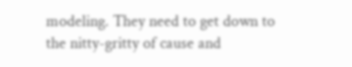modeling. They need to get down to the nitty-gritty of cause and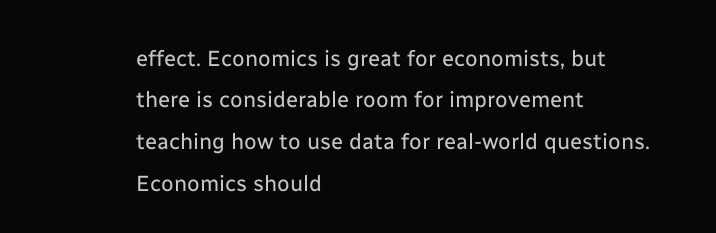effect. Economics is great for economists, but there is considerable room for improvement teaching how to use data for real-world questions. Economics should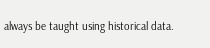always be taught using historical data.